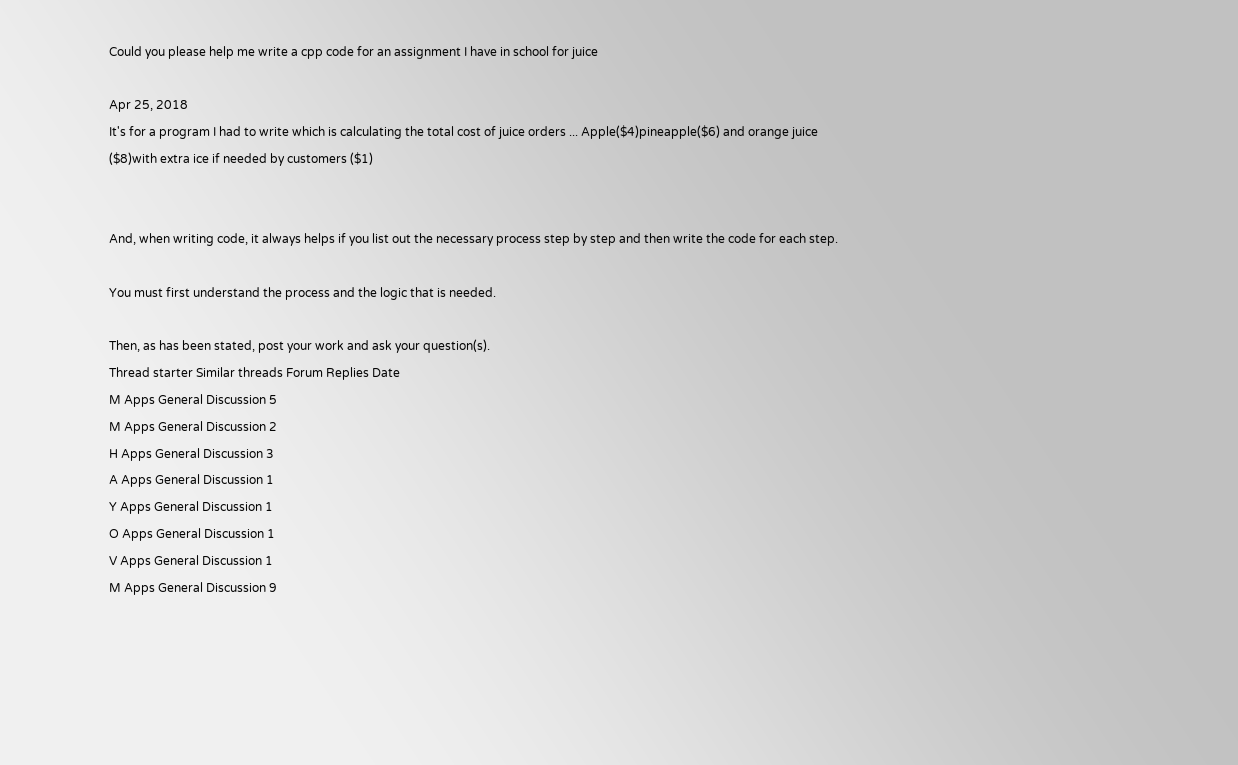Could you please help me write a cpp code for an assignment I have in school for juice

Apr 25, 2018
It's for a program I had to write which is calculating the total cost of juice orders ... Apple($4)pineapple($6) and orange juice ($8)with extra ice if needed by customers ($1)


And, when writing code, it always helps if you list out the necessary process step by step and then write the code for each step.

You must first understand the process and the logic that is needed.

Then, as has been stated, post your work and ask your question(s).
Thread starter Similar threads Forum Replies Date
M Apps General Discussion 5
M Apps General Discussion 2
H Apps General Discussion 3
A Apps General Discussion 1
Y Apps General Discussion 1
O Apps General Discussion 1
V Apps General Discussion 1
M Apps General Discussion 9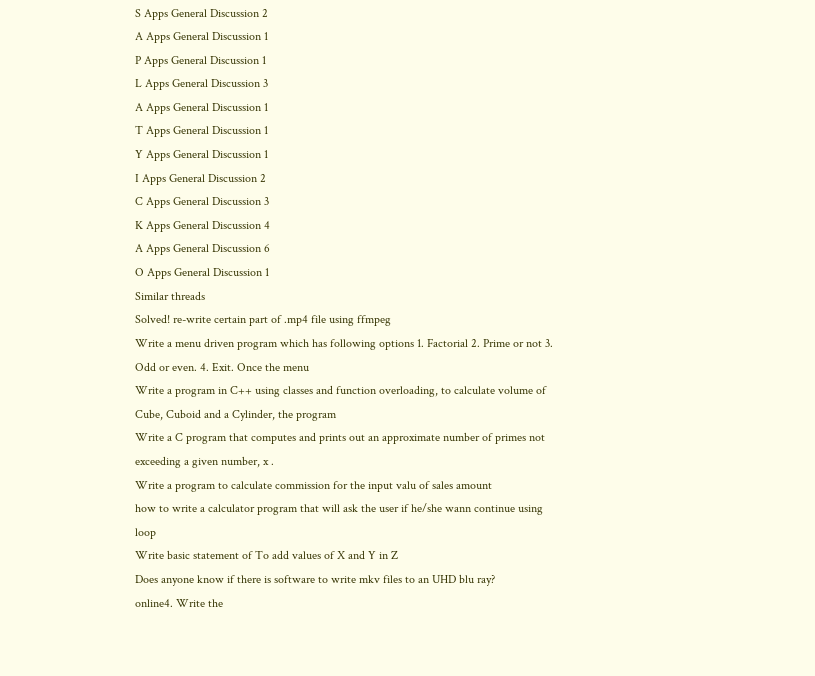S Apps General Discussion 2
A Apps General Discussion 1
P Apps General Discussion 1
L Apps General Discussion 3
A Apps General Discussion 1
T Apps General Discussion 1
Y Apps General Discussion 1
I Apps General Discussion 2
C Apps General Discussion 3
K Apps General Discussion 4
A Apps General Discussion 6
O Apps General Discussion 1
Similar threads
Solved! re-write certain part of .mp4 file using ffmpeg
Write a menu driven program which has following options 1. Factorial 2. Prime or not 3. Odd or even. 4. Exit. Once the menu
Write a program in C++ using classes and function overloading, to calculate volume of Cube, Cuboid and a Cylinder, the program
Write a C program that computes and prints out an approximate number of primes not exceeding a given number, x .
Write a program to calculate commission for the input valu of sales amount
how to write a calculator program that will ask the user if he/she wann continue using loop
Write basic statement of To add values of X and Y in Z
Does anyone know if there is software to write mkv files to an UHD blu ray?
online4. Write the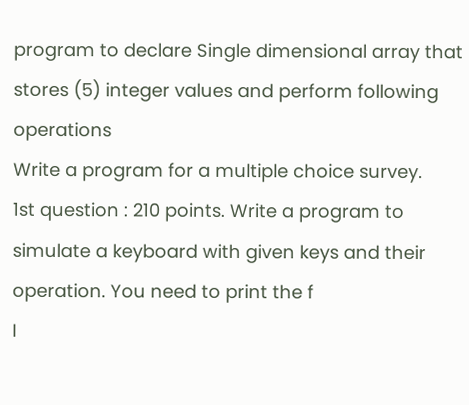program to declare Single dimensional array that stores (5) integer values and perform following operations
Write a program for a multiple choice survey.
1st question : 210 points. Write a program to simulate a keyboard with given keys and their operation. You need to print the f
I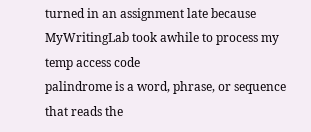turned in an assignment late because MyWritingLab took awhile to process my temp access code
palindrome is a word, phrase, or sequence that reads the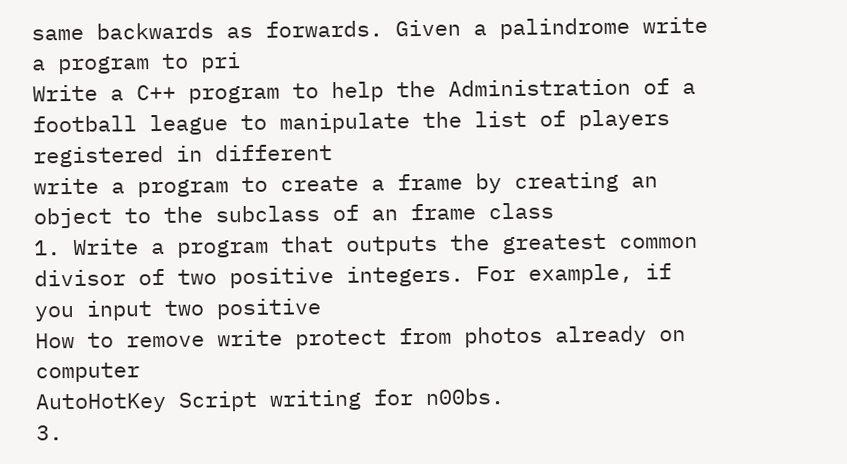same backwards as forwards. Given a palindrome write a program to pri
Write a C++ program to help the Administration of a football league to manipulate the list of players registered in different
write a program to create a frame by creating an object to the subclass of an frame class
1. Write a program that outputs the greatest common divisor of two positive integers. For example, if you input two positive
How to remove write protect from photos already on computer
AutoHotKey Script writing for n00bs.
3.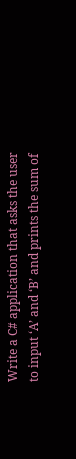Write a C# application that asks the user to input ‘A’ and ‘B’ and prints the sum of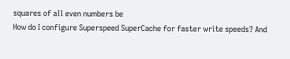squares of all even numbers be
How do I configure Superspeed SuperCache for faster write speeds? And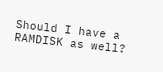Should I have a RAMDISK as well?